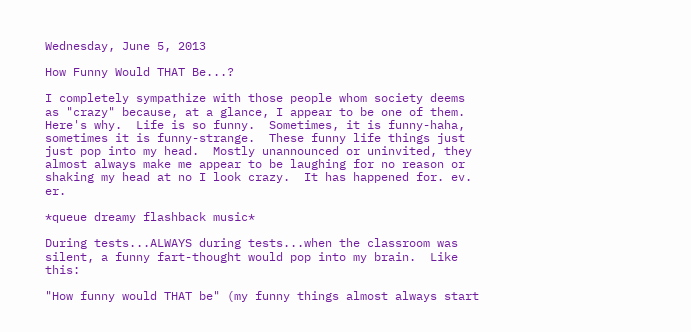Wednesday, June 5, 2013

How Funny Would THAT Be...?

I completely sympathize with those people whom society deems as "crazy" because, at a glance, I appear to be one of them.  Here's why.  Life is so funny.  Sometimes, it is funny-haha, sometimes it is funny-strange.  These funny life things just just pop into my head.  Mostly unannounced or uninvited, they almost always make me appear to be laughing for no reason or shaking my head at no I look crazy.  It has happened for. ev. er.

*queue dreamy flashback music*

During tests...ALWAYS during tests...when the classroom was silent, a funny fart-thought would pop into my brain.  Like this:

"How funny would THAT be" (my funny things almost always start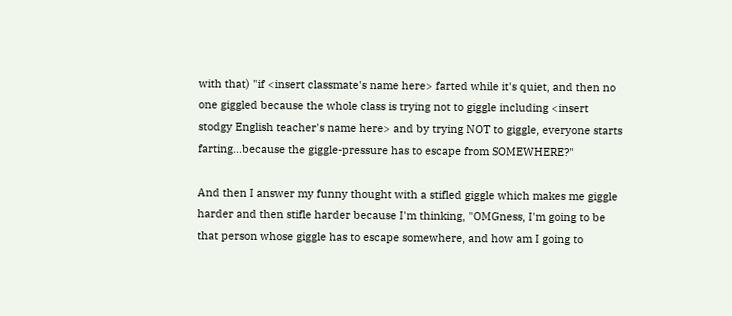with that) "if <insert classmate's name here> farted while it's quiet, and then no one giggled because the whole class is trying not to giggle including <insert stodgy English teacher's name here> and by trying NOT to giggle, everyone starts farting...because the giggle-pressure has to escape from SOMEWHERE?"

And then I answer my funny thought with a stifled giggle which makes me giggle harder and then stifle harder because I'm thinking, "OMGness, I'm going to be that person whose giggle has to escape somewhere, and how am I going to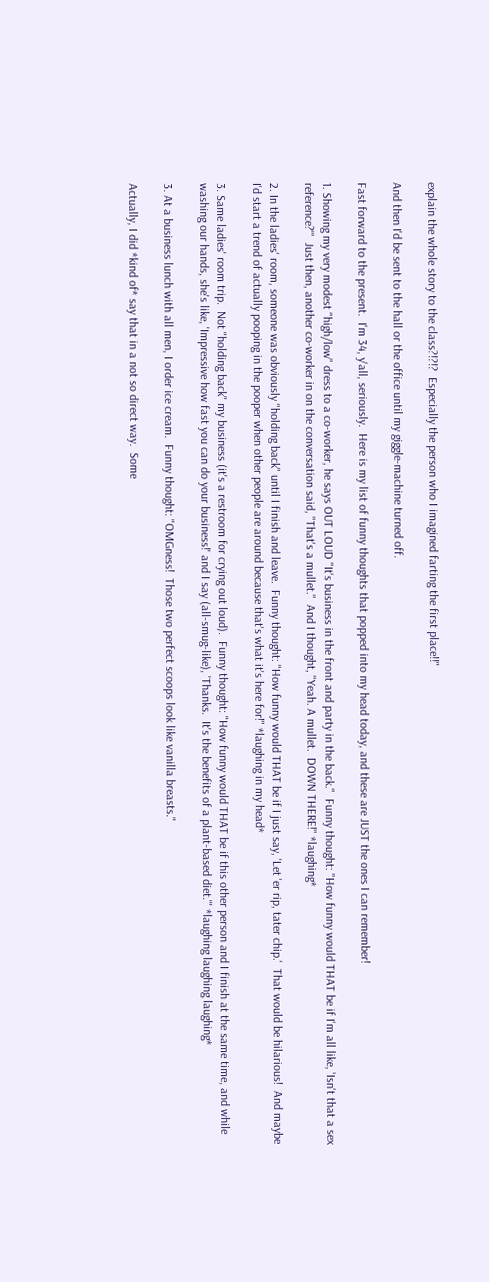explain the whole story to the class?!?!?  Especially the person who I imagined farting the first place!!"

And then I'd be sent to the hall or the office until my giggle-machine turned off.

Fast forward to the present.  I'm 34, y'all, seriously.  Here is my list of funny thoughts that popped into my head today, and these are JUST the ones I can remember!

1. Showing my very modest "high/low" dress to a co-worker, he says OUT LOUD "It's business in the front and party in the back."  Funny thought: "How funny would THAT be if I'm all like, 'Isn't that a sex reference?'"  Just then, another co-worker in on the conversation said, "That's a mullet."  And I thought, "Yeah. A mullet.  DOWN THERE!" *laughing*

2. In the ladies' room, someone was obviously "holding back" until I finish and leave.  Funny thought: "How funny would THAT be if I just say, 'Let 'er rip, tater chip.'  That would be hilarious!  And maybe I'd start a trend of actually pooping in the pooper when other people are around because that's what it's here for!" *laughing in my head*

3. Same ladies' room trip.  Not "holding back" my business (it's a restroom for crying out loud).  Funny thought: "How funny would THAT be if this other person and I finish at the same time, and while washing our hands, she's like, 'Impressive how fast you can do your business!' and I say (all-smug-like), 'Thanks.  It's the benefits of a plant-based diet.'" *laughing laughing laughing*

3. At a business lunch with all men, I order ice cream.  Funny thought: "OMGness!  Those two perfect scoops look like vanilla breasts."

Actually, I did *kind of* say that in a not so direct way.  Some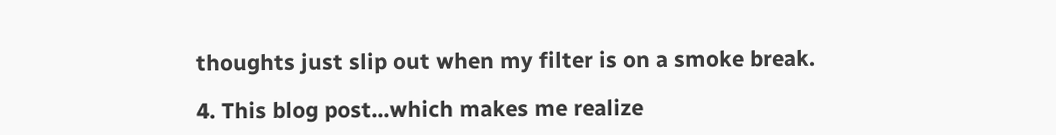thoughts just slip out when my filter is on a smoke break.

4. This blog post...which makes me realize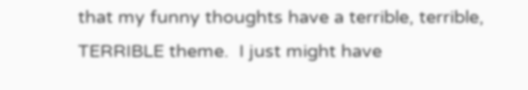that my funny thoughts have a terrible, terrible, TERRIBLE theme.  I just might have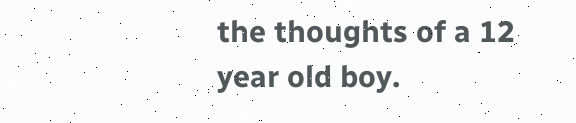the thoughts of a 12 year old boy.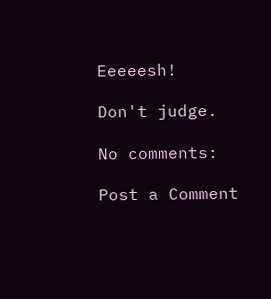Eeeeesh!

Don't judge.

No comments:

Post a Comment